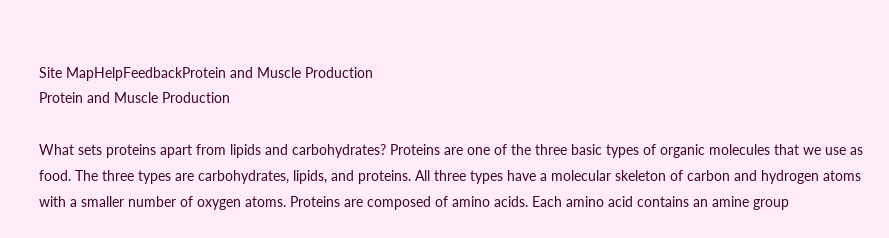Site MapHelpFeedbackProtein and Muscle Production
Protein and Muscle Production

What sets proteins apart from lipids and carbohydrates? Proteins are one of the three basic types of organic molecules that we use as food. The three types are carbohydrates, lipids, and proteins. All three types have a molecular skeleton of carbon and hydrogen atoms with a smaller number of oxygen atoms. Proteins are composed of amino acids. Each amino acid contains an amine group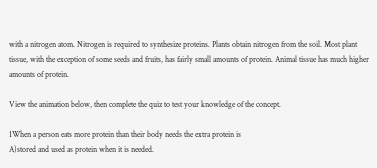with a nitrogen atom. Nitrogen is required to synthesize proteins. Plants obtain nitrogen from the soil. Most plant tissue, with the exception of some seeds and fruits, has fairly small amounts of protein. Animal tissue has much higher amounts of protein.

View the animation below, then complete the quiz to test your knowledge of the concept.

1When a person eats more protein than their body needs the extra protein is
A)stored and used as protein when it is needed.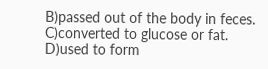B)passed out of the body in feces.
C)converted to glucose or fat.
D)used to form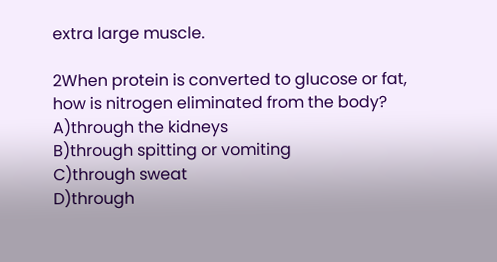extra large muscle.

2When protein is converted to glucose or fat, how is nitrogen eliminated from the body?
A)through the kidneys
B)through spitting or vomiting
C)through sweat
D)through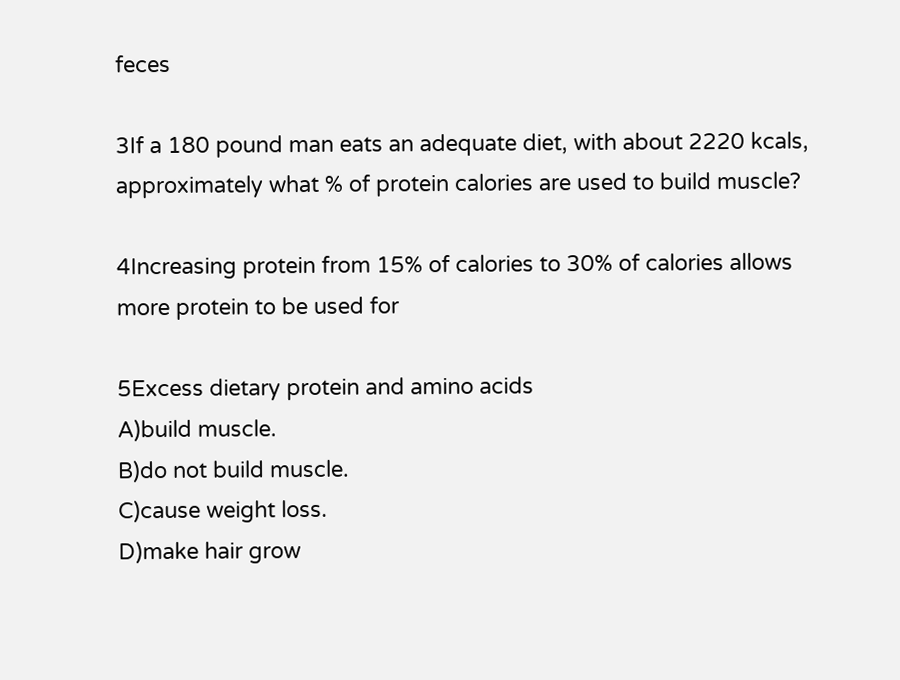feces

3If a 180 pound man eats an adequate diet, with about 2220 kcals, approximately what % of protein calories are used to build muscle?

4Increasing protein from 15% of calories to 30% of calories allows more protein to be used for

5Excess dietary protein and amino acids
A)build muscle.
B)do not build muscle.
C)cause weight loss.
D)make hair grow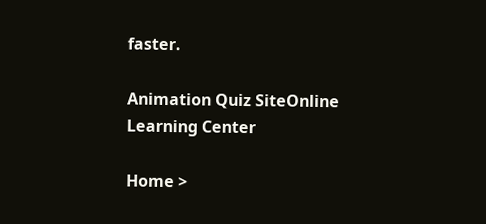faster.

Animation Quiz SiteOnline Learning Center

Home >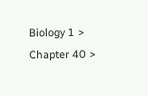Biology 1 > Chapter 40 >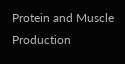Protein and Muscle Production